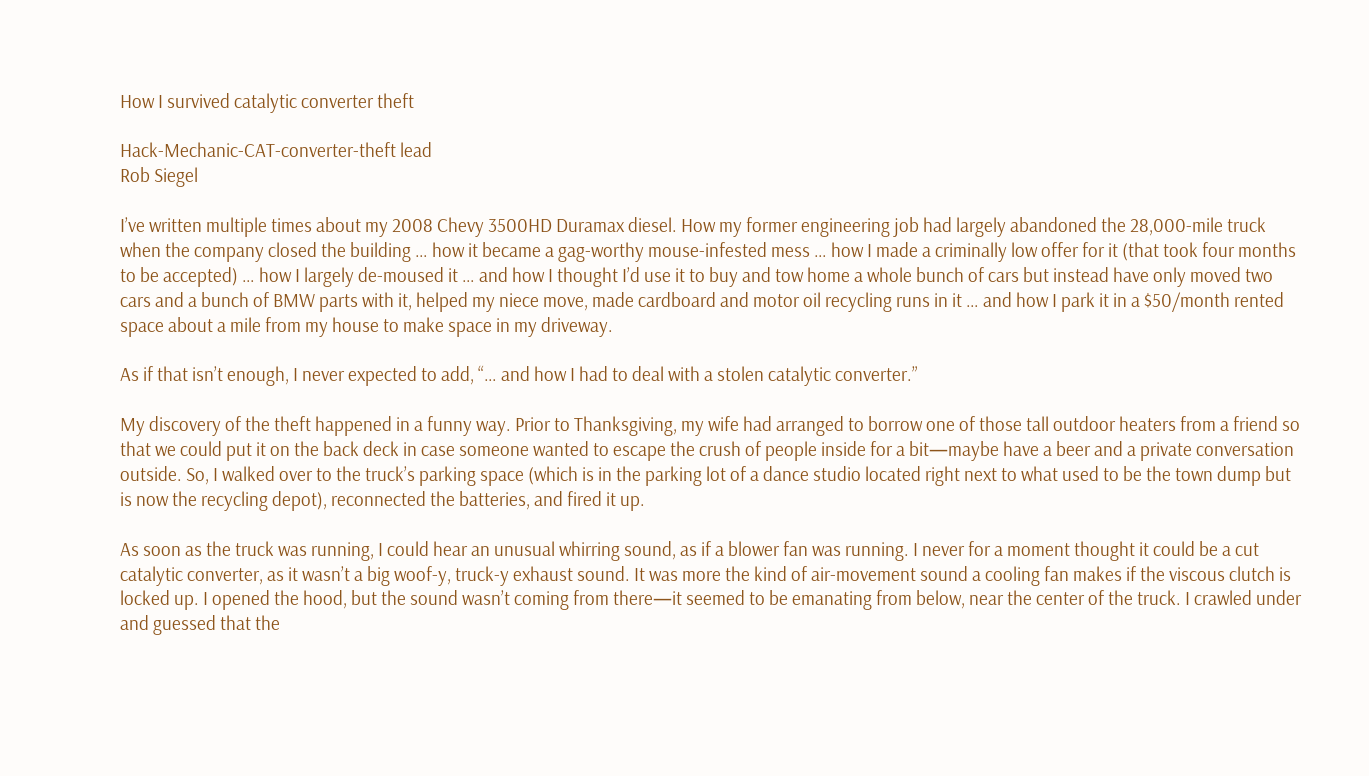How I survived catalytic converter theft

Hack-Mechanic-CAT-converter-theft lead
Rob Siegel

I’ve written multiple times about my 2008 Chevy 3500HD Duramax diesel. How my former engineering job had largely abandoned the 28,000-mile truck when the company closed the building … how it became a gag-worthy mouse-infested mess … how I made a criminally low offer for it (that took four months to be accepted) … how I largely de-moused it … and how I thought I’d use it to buy and tow home a whole bunch of cars but instead have only moved two cars and a bunch of BMW parts with it, helped my niece move, made cardboard and motor oil recycling runs in it … and how I park it in a $50/month rented space about a mile from my house to make space in my driveway.

As if that isn’t enough, I never expected to add, “… and how I had to deal with a stolen catalytic converter.”

My discovery of the theft happened in a funny way. Prior to Thanksgiving, my wife had arranged to borrow one of those tall outdoor heaters from a friend so that we could put it on the back deck in case someone wanted to escape the crush of people inside for a bit—maybe have a beer and a private conversation outside. So, I walked over to the truck’s parking space (which is in the parking lot of a dance studio located right next to what used to be the town dump but is now the recycling depot), reconnected the batteries, and fired it up.

As soon as the truck was running, I could hear an unusual whirring sound, as if a blower fan was running. I never for a moment thought it could be a cut catalytic converter, as it wasn’t a big woof-y, truck-y exhaust sound. It was more the kind of air-movement sound a cooling fan makes if the viscous clutch is locked up. I opened the hood, but the sound wasn’t coming from there—it seemed to be emanating from below, near the center of the truck. I crawled under and guessed that the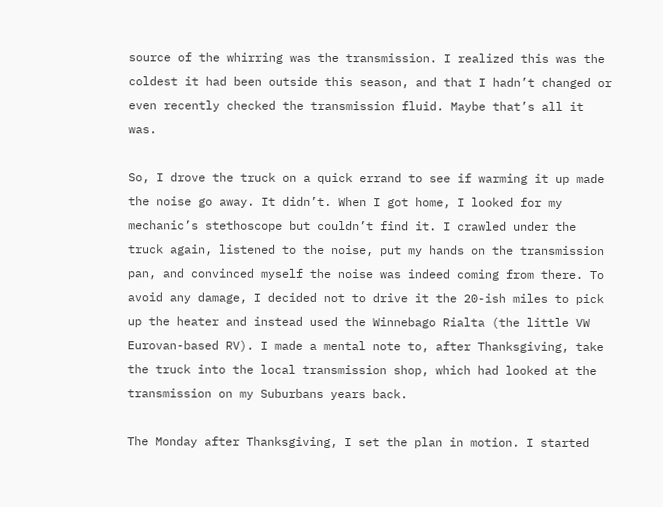source of the whirring was the transmission. I realized this was the coldest it had been outside this season, and that I hadn’t changed or even recently checked the transmission fluid. Maybe that’s all it was.

So, I drove the truck on a quick errand to see if warming it up made the noise go away. It didn’t. When I got home, I looked for my mechanic’s stethoscope but couldn’t find it. I crawled under the truck again, listened to the noise, put my hands on the transmission pan, and convinced myself the noise was indeed coming from there. To avoid any damage, I decided not to drive it the 20-ish miles to pick up the heater and instead used the Winnebago Rialta (the little VW Eurovan-based RV). I made a mental note to, after Thanksgiving, take the truck into the local transmission shop, which had looked at the transmission on my Suburbans years back.

The Monday after Thanksgiving, I set the plan in motion. I started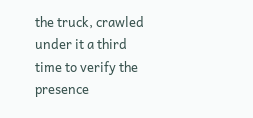the truck, crawled under it a third time to verify the presence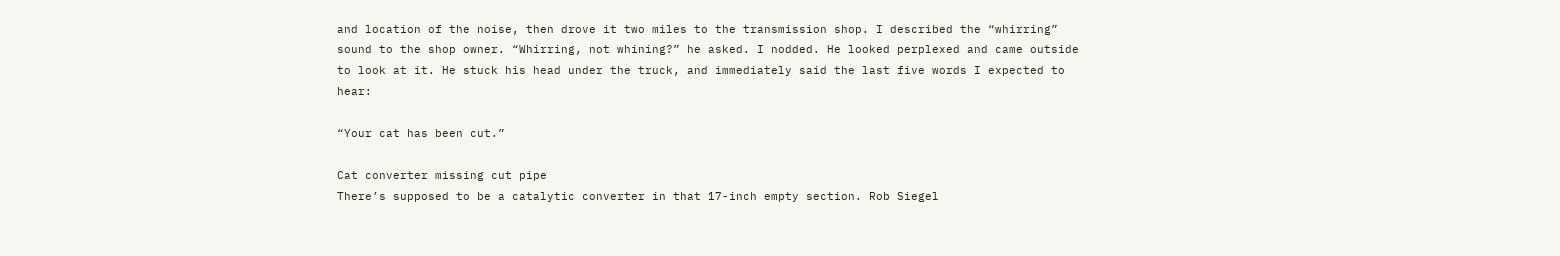and location of the noise, then drove it two miles to the transmission shop. I described the “whirring” sound to the shop owner. “Whirring, not whining?” he asked. I nodded. He looked perplexed and came outside to look at it. He stuck his head under the truck, and immediately said the last five words I expected to hear:

“Your cat has been cut.”

Cat converter missing cut pipe
There’s supposed to be a catalytic converter in that 17-inch empty section. Rob Siegel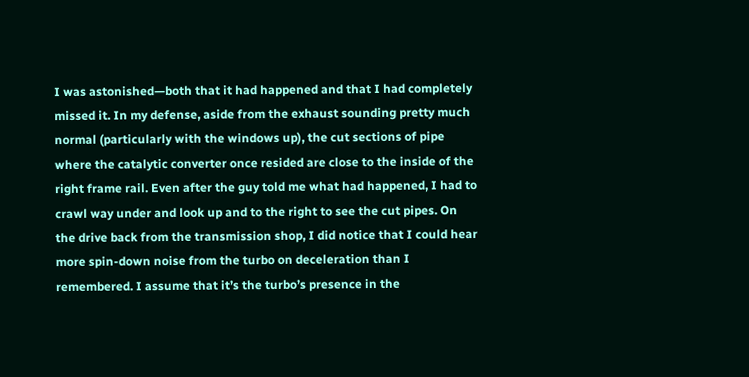I was astonished—both that it had happened and that I had completely missed it. In my defense, aside from the exhaust sounding pretty much normal (particularly with the windows up), the cut sections of pipe where the catalytic converter once resided are close to the inside of the right frame rail. Even after the guy told me what had happened, I had to crawl way under and look up and to the right to see the cut pipes. On the drive back from the transmission shop, I did notice that I could hear more spin-down noise from the turbo on deceleration than I remembered. I assume that it’s the turbo’s presence in the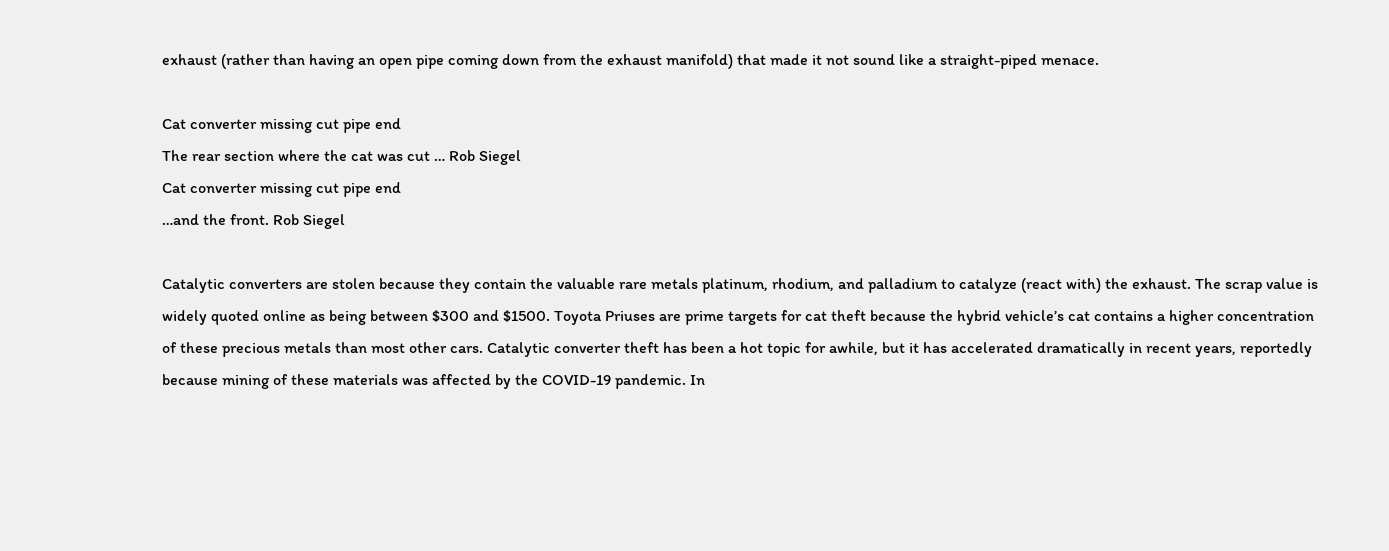exhaust (rather than having an open pipe coming down from the exhaust manifold) that made it not sound like a straight-piped menace.

Cat converter missing cut pipe end
The rear section where the cat was cut … Rob Siegel
Cat converter missing cut pipe end
…and the front. Rob Siegel

Catalytic converters are stolen because they contain the valuable rare metals platinum, rhodium, and palladium to catalyze (react with) the exhaust. The scrap value is widely quoted online as being between $300 and $1500. Toyota Priuses are prime targets for cat theft because the hybrid vehicle’s cat contains a higher concentration of these precious metals than most other cars. Catalytic converter theft has been a hot topic for awhile, but it has accelerated dramatically in recent years, reportedly because mining of these materials was affected by the COVID-19 pandemic. In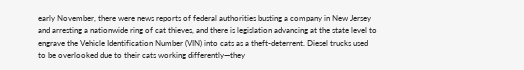early November, there were news reports of federal authorities busting a company in New Jersey and arresting a nationwide ring of cat thieves, and there is legislation advancing at the state level to engrave the Vehicle Identification Number (VIN) into cats as a theft-deterrent. Diesel trucks used to be overlooked due to their cats working differently—they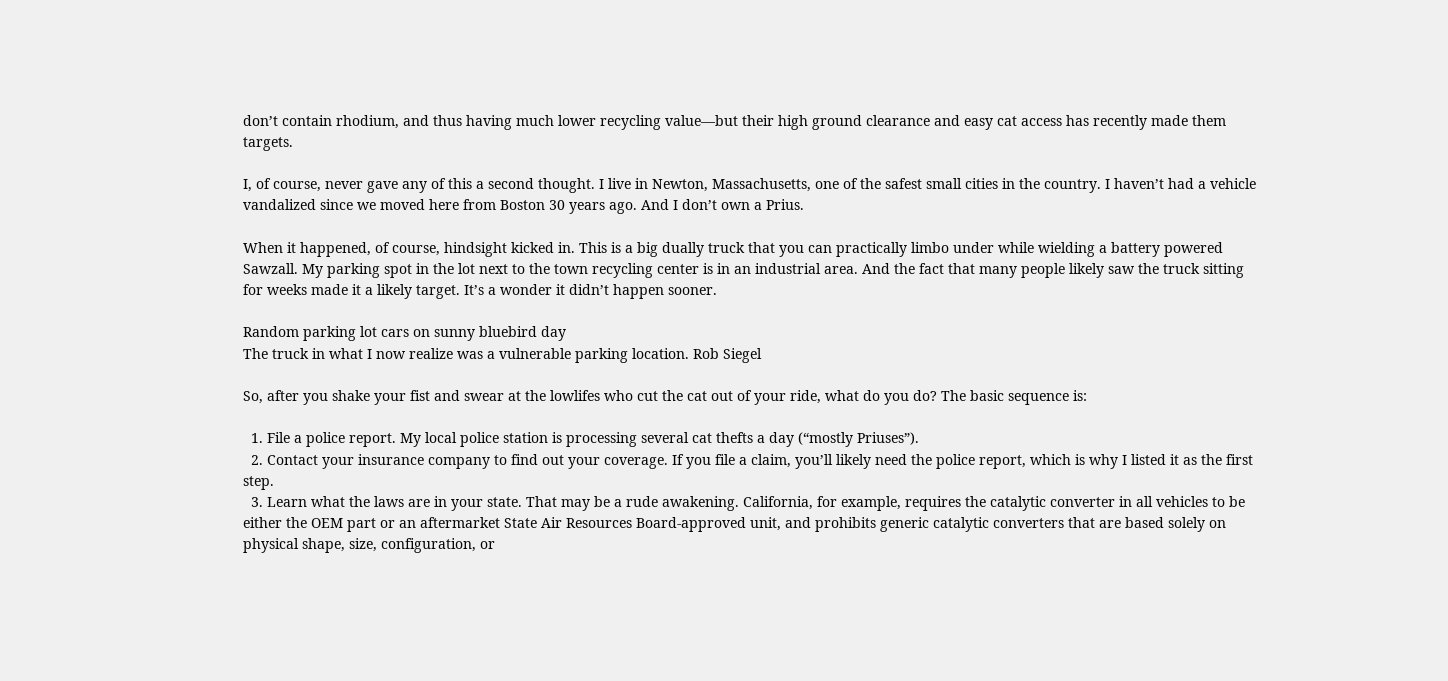don’t contain rhodium, and thus having much lower recycling value—but their high ground clearance and easy cat access has recently made them targets.

I, of course, never gave any of this a second thought. I live in Newton, Massachusetts, one of the safest small cities in the country. I haven’t had a vehicle vandalized since we moved here from Boston 30 years ago. And I don’t own a Prius.

When it happened, of course, hindsight kicked in. This is a big dually truck that you can practically limbo under while wielding a battery powered Sawzall. My parking spot in the lot next to the town recycling center is in an industrial area. And the fact that many people likely saw the truck sitting for weeks made it a likely target. It’s a wonder it didn’t happen sooner.

Random parking lot cars on sunny bluebird day
The truck in what I now realize was a vulnerable parking location. Rob Siegel

So, after you shake your fist and swear at the lowlifes who cut the cat out of your ride, what do you do? The basic sequence is:

  1. File a police report. My local police station is processing several cat thefts a day (“mostly Priuses”).
  2. Contact your insurance company to find out your coverage. If you file a claim, you’ll likely need the police report, which is why I listed it as the first step.
  3. Learn what the laws are in your state. That may be a rude awakening. California, for example, requires the catalytic converter in all vehicles to be either the OEM part or an aftermarket State Air Resources Board-approved unit, and prohibits generic catalytic converters that are based solely on physical shape, size, configuration, or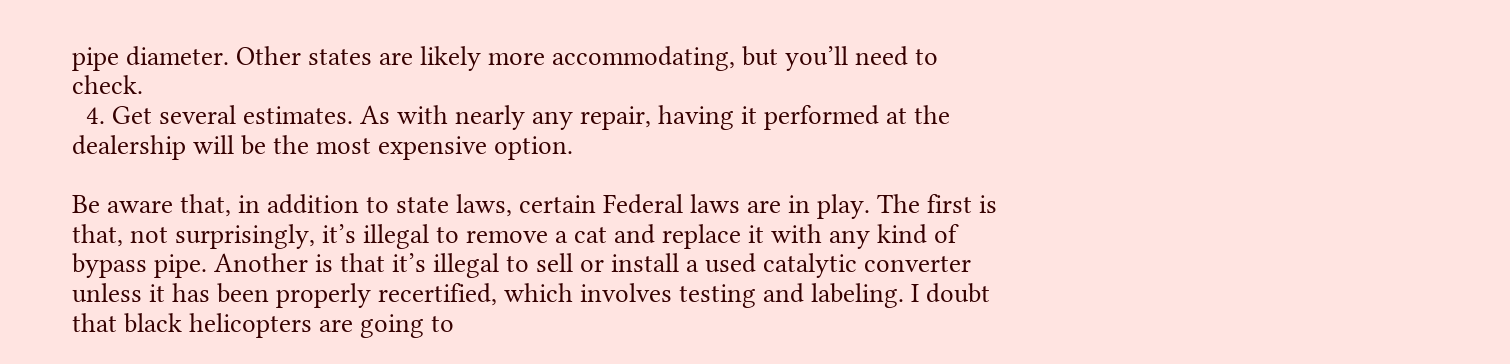pipe diameter. Other states are likely more accommodating, but you’ll need to check.
  4. Get several estimates. As with nearly any repair, having it performed at the dealership will be the most expensive option.

Be aware that, in addition to state laws, certain Federal laws are in play. The first is that, not surprisingly, it’s illegal to remove a cat and replace it with any kind of bypass pipe. Another is that it’s illegal to sell or install a used catalytic converter unless it has been properly recertified, which involves testing and labeling. I doubt that black helicopters are going to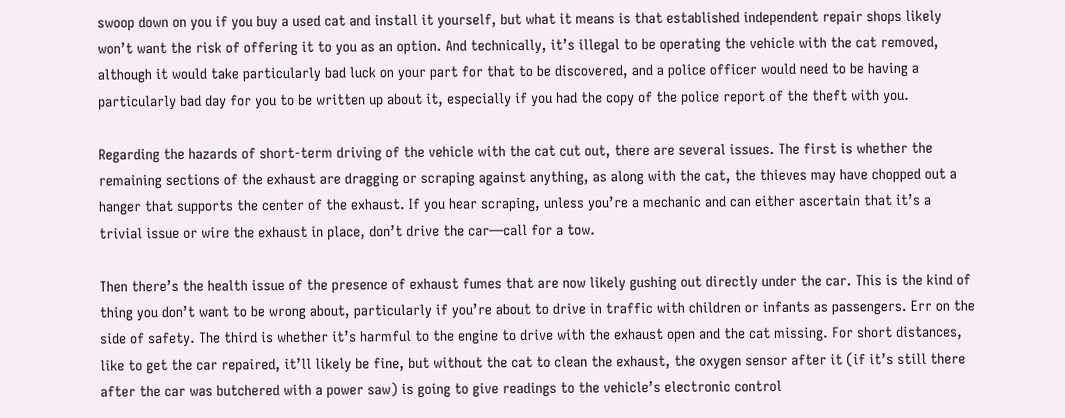swoop down on you if you buy a used cat and install it yourself, but what it means is that established independent repair shops likely won’t want the risk of offering it to you as an option. And technically, it’s illegal to be operating the vehicle with the cat removed, although it would take particularly bad luck on your part for that to be discovered, and a police officer would need to be having a particularly bad day for you to be written up about it, especially if you had the copy of the police report of the theft with you.

Regarding the hazards of short-term driving of the vehicle with the cat cut out, there are several issues. The first is whether the remaining sections of the exhaust are dragging or scraping against anything, as along with the cat, the thieves may have chopped out a hanger that supports the center of the exhaust. If you hear scraping, unless you’re a mechanic and can either ascertain that it’s a trivial issue or wire the exhaust in place, don’t drive the car—call for a tow.

Then there’s the health issue of the presence of exhaust fumes that are now likely gushing out directly under the car. This is the kind of thing you don’t want to be wrong about, particularly if you’re about to drive in traffic with children or infants as passengers. Err on the side of safety. The third is whether it’s harmful to the engine to drive with the exhaust open and the cat missing. For short distances, like to get the car repaired, it’ll likely be fine, but without the cat to clean the exhaust, the oxygen sensor after it (if it’s still there after the car was butchered with a power saw) is going to give readings to the vehicle’s electronic control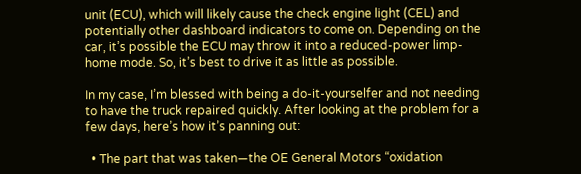unit (ECU), which will likely cause the check engine light (CEL) and potentially other dashboard indicators to come on. Depending on the car, it’s possible the ECU may throw it into a reduced-power limp-home mode. So, it’s best to drive it as little as possible.

In my case, I’m blessed with being a do-it-yourselfer and not needing to have the truck repaired quickly. After looking at the problem for a few days, here’s how it’s panning out:

  • The part that was taken—the OE General Motors “oxidation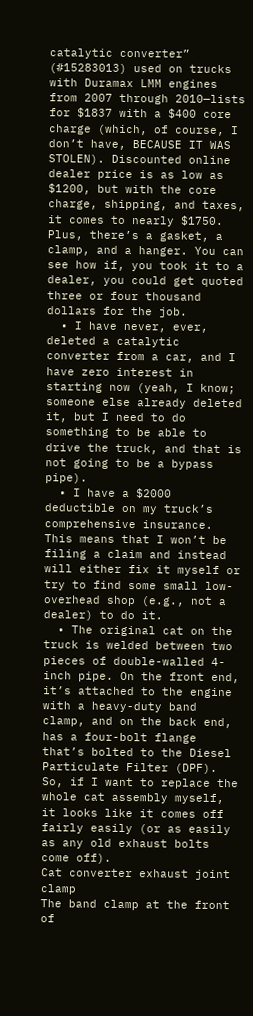catalytic converter” (#15283013) used on trucks with Duramax LMM engines from 2007 through 2010—lists for $1837 with a $400 core charge (which, of course, I don’t have, BECAUSE IT WAS STOLEN). Discounted online dealer price is as low as $1200, but with the core charge, shipping, and taxes, it comes to nearly $1750. Plus, there’s a gasket, a clamp, and a hanger. You can see how if, you took it to a dealer, you could get quoted three or four thousand dollars for the job.
  • I have never, ever, deleted a catalytic converter from a car, and I have zero interest in starting now (yeah, I know; someone else already deleted it, but I need to do something to be able to drive the truck, and that is not going to be a bypass pipe).
  • I have a $2000 deductible on my truck’s comprehensive insurance. This means that I won’t be filing a claim and instead will either fix it myself or try to find some small low-overhead shop (e.g., not a dealer) to do it.
  • The original cat on the truck is welded between two pieces of double-walled 4-inch pipe. On the front end, it’s attached to the engine with a heavy-duty band clamp, and on the back end, has a four-bolt flange that’s bolted to the Diesel Particulate Filter (DPF). So, if I want to replace the whole cat assembly myself, it looks like it comes off fairly easily (or as easily as any old exhaust bolts come off).
Cat converter exhaust joint clamp
The band clamp at the front of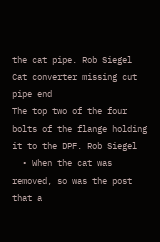the cat pipe. Rob Siegel
Cat converter missing cut pipe end
The top two of the four bolts of the flange holding it to the DPF. Rob Siegel
  • When the cat was removed, so was the post that a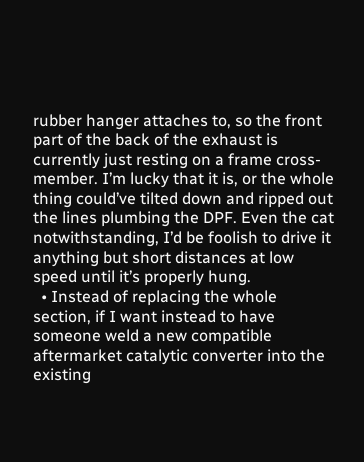rubber hanger attaches to, so the front part of the back of the exhaust is currently just resting on a frame cross-member. I’m lucky that it is, or the whole thing could’ve tilted down and ripped out the lines plumbing the DPF. Even the cat notwithstanding, I’d be foolish to drive it anything but short distances at low speed until it’s properly hung.
  • Instead of replacing the whole section, if I want instead to have someone weld a new compatible aftermarket catalytic converter into the existing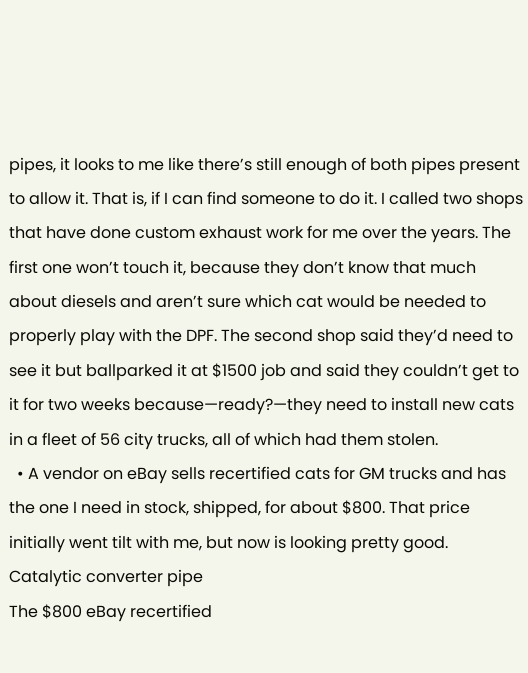pipes, it looks to me like there’s still enough of both pipes present to allow it. That is, if I can find someone to do it. I called two shops that have done custom exhaust work for me over the years. The first one won’t touch it, because they don’t know that much about diesels and aren’t sure which cat would be needed to properly play with the DPF. The second shop said they’d need to see it but ballparked it at $1500 job and said they couldn’t get to it for two weeks because—ready?—they need to install new cats in a fleet of 56 city trucks, all of which had them stolen.
  • A vendor on eBay sells recertified cats for GM trucks and has the one I need in stock, shipped, for about $800. That price initially went tilt with me, but now is looking pretty good.
Catalytic converter pipe
The $800 eBay recertified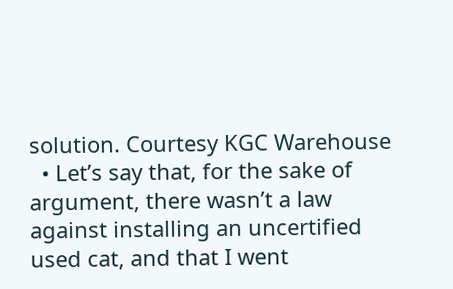solution. Courtesy KGC Warehouse
  • Let’s say that, for the sake of argument, there wasn’t a law against installing an uncertified used cat, and that I went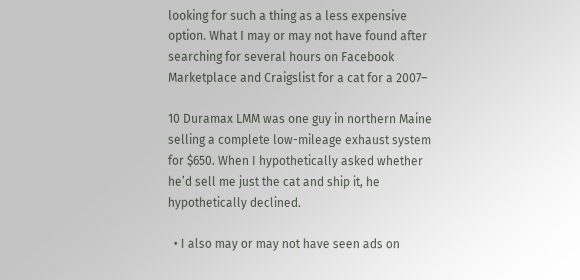looking for such a thing as a less expensive option. What I may or may not have found after searching for several hours on Facebook Marketplace and Craigslist for a cat for a 2007–

10 Duramax LMM was one guy in northern Maine selling a complete low-mileage exhaust system for $650. When I hypothetically asked whether he’d sell me just the cat and ship it, he hypothetically declined.

  • I also may or may not have seen ads on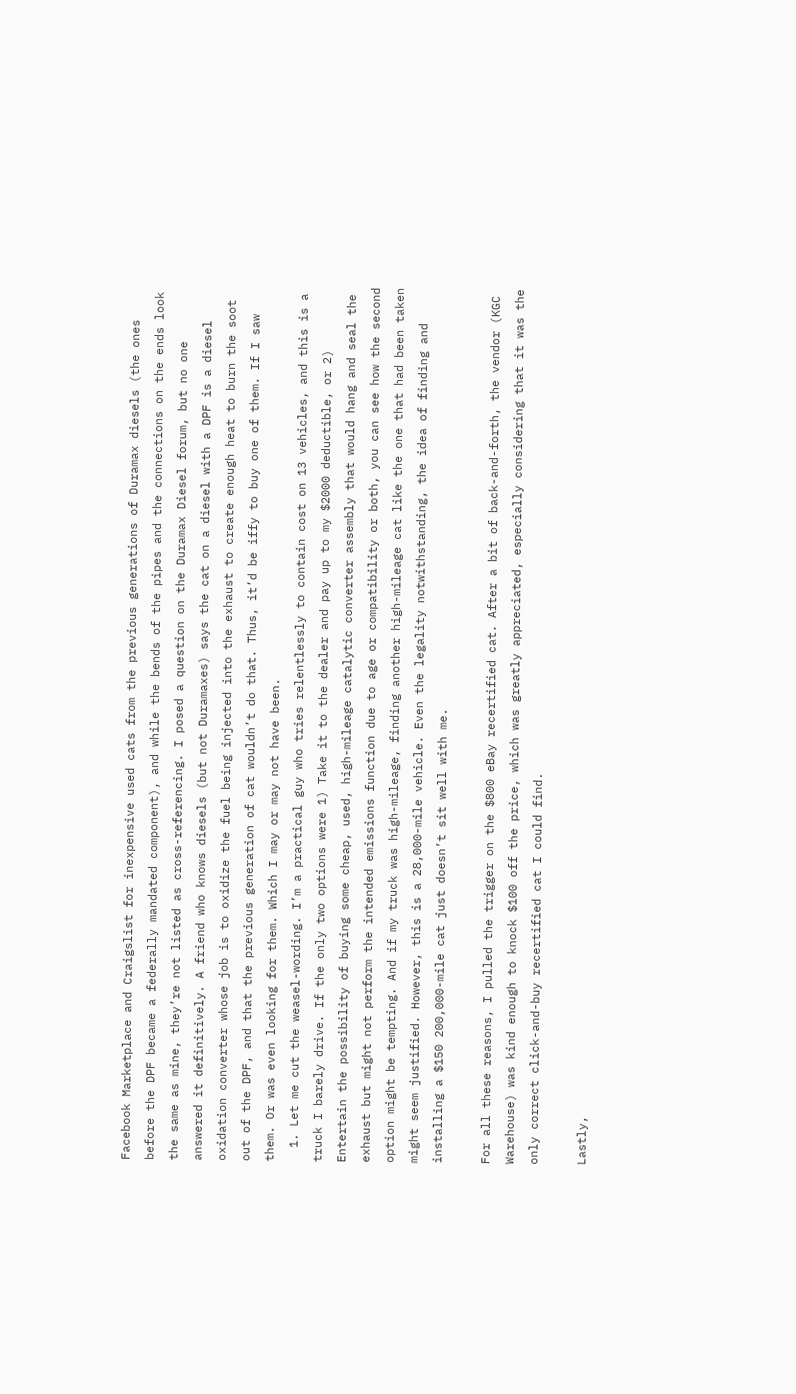Facebook Marketplace and Craigslist for inexpensive used cats from the previous generations of Duramax diesels (the ones before the DPF became a federally mandated component), and while the bends of the pipes and the connections on the ends look the same as mine, they’re not listed as cross-referencing. I posed a question on the Duramax Diesel forum, but no one answered it definitively. A friend who knows diesels (but not Duramaxes) says the cat on a diesel with a DPF is a diesel oxidation converter whose job is to oxidize the fuel being injected into the exhaust to create enough heat to burn the soot out of the DPF, and that the previous generation of cat wouldn’t do that. Thus, it’d be iffy to buy one of them. If I saw them. Or was even looking for them. Which I may or may not have been.
  1. Let me cut the weasel-wording. I’m a practical guy who tries relentlessly to contain cost on 13 vehicles, and this is a truck I barely drive. If the only two options were 1) Take it to the dealer and pay up to my $2000 deductible, or 2) Entertain the possibility of buying some cheap, used, high-mileage catalytic converter assembly that would hang and seal the exhaust but might not perform the intended emissions function due to age or compatibility or both, you can see how the second option might be tempting. And if my truck was high-mileage, finding another high-mileage cat like the one that had been taken might seem justified. However, this is a 28,000-mile vehicle. Even the legality notwithstanding, the idea of finding and installing a $150 200,000-mile cat just doesn’t sit well with me.

For all these reasons, I pulled the trigger on the $800 eBay recertified cat. After a bit of back-and-forth, the vendor (KGC Warehouse) was kind enough to knock $100 off the price, which was greatly appreciated, especially considering that it was the only correct click-and-buy recertified cat I could find.

Lastly,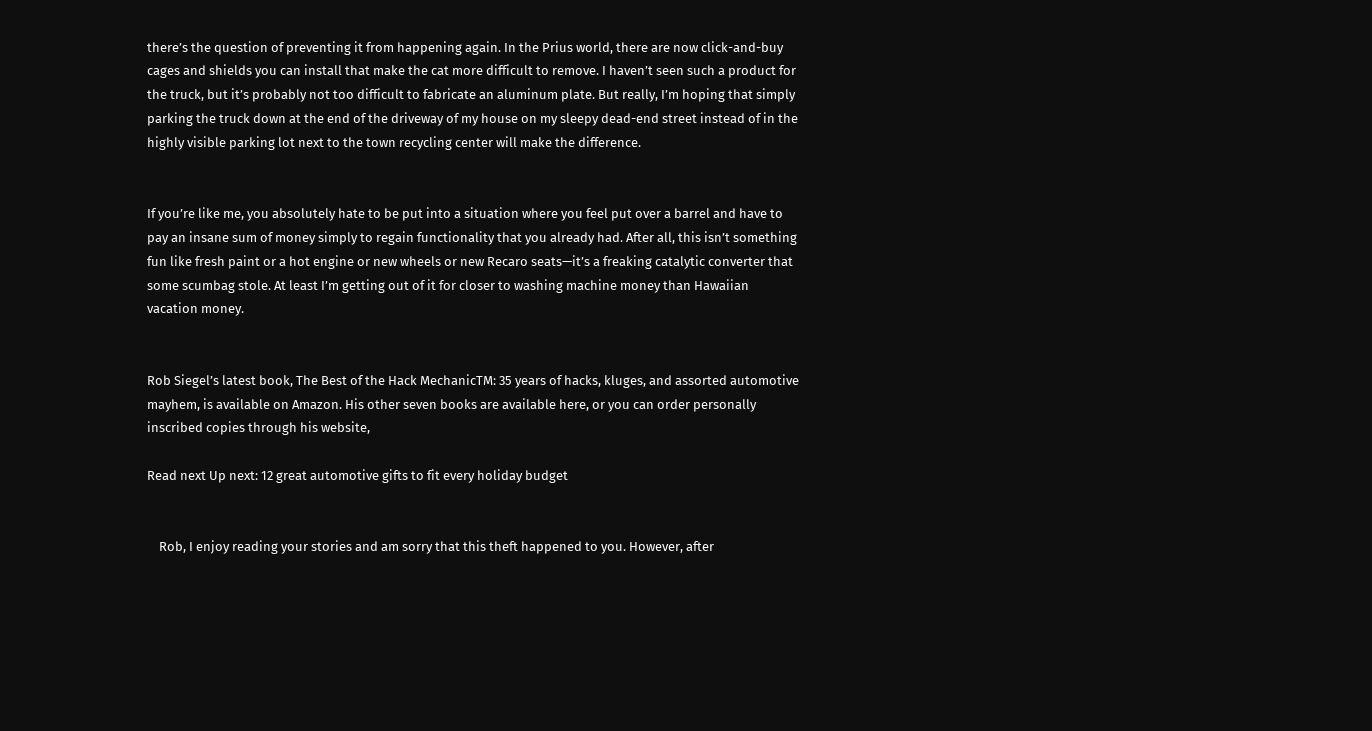there’s the question of preventing it from happening again. In the Prius world, there are now click-and-buy cages and shields you can install that make the cat more difficult to remove. I haven’t seen such a product for the truck, but it’s probably not too difficult to fabricate an aluminum plate. But really, I’m hoping that simply parking the truck down at the end of the driveway of my house on my sleepy dead-end street instead of in the highly visible parking lot next to the town recycling center will make the difference.


If you’re like me, you absolutely hate to be put into a situation where you feel put over a barrel and have to pay an insane sum of money simply to regain functionality that you already had. After all, this isn’t something fun like fresh paint or a hot engine or new wheels or new Recaro seats—it’s a freaking catalytic converter that some scumbag stole. At least I’m getting out of it for closer to washing machine money than Hawaiian vacation money.


Rob Siegel’s latest book, The Best of the Hack MechanicTM: 35 years of hacks, kluges, and assorted automotive mayhem, is available on Amazon. His other seven books are available here, or you can order personally inscribed copies through his website,

Read next Up next: 12 great automotive gifts to fit every holiday budget


    Rob, I enjoy reading your stories and am sorry that this theft happened to you. However, after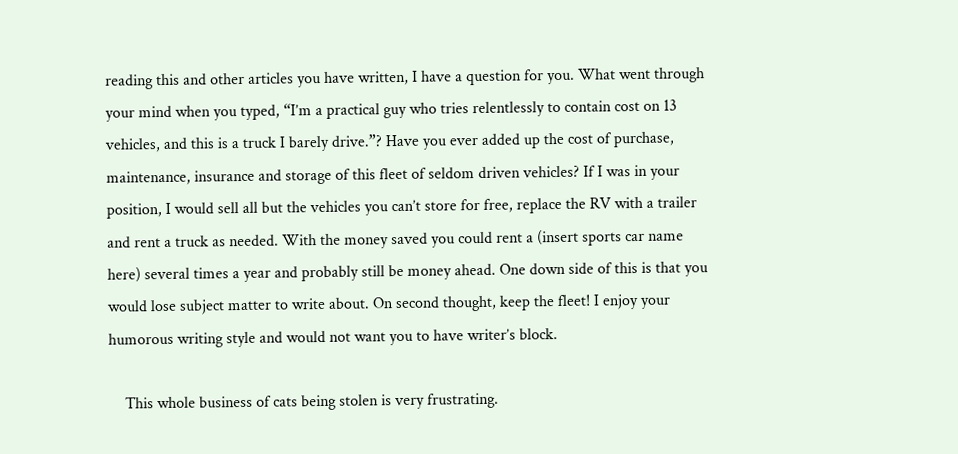reading this and other articles you have written, I have a question for you. What went through your mind when you typed, “I’m a practical guy who tries relentlessly to contain cost on 13 vehicles, and this is a truck I barely drive.”? Have you ever added up the cost of purchase, maintenance, insurance and storage of this fleet of seldom driven vehicles? If I was in your position, I would sell all but the vehicles you can’t store for free, replace the RV with a trailer and rent a truck as needed. With the money saved you could rent a (insert sports car name here) several times a year and probably still be money ahead. One down side of this is that you would lose subject matter to write about. On second thought, keep the fleet! I enjoy your humorous writing style and would not want you to have writer’s block.

    This whole business of cats being stolen is very frustrating.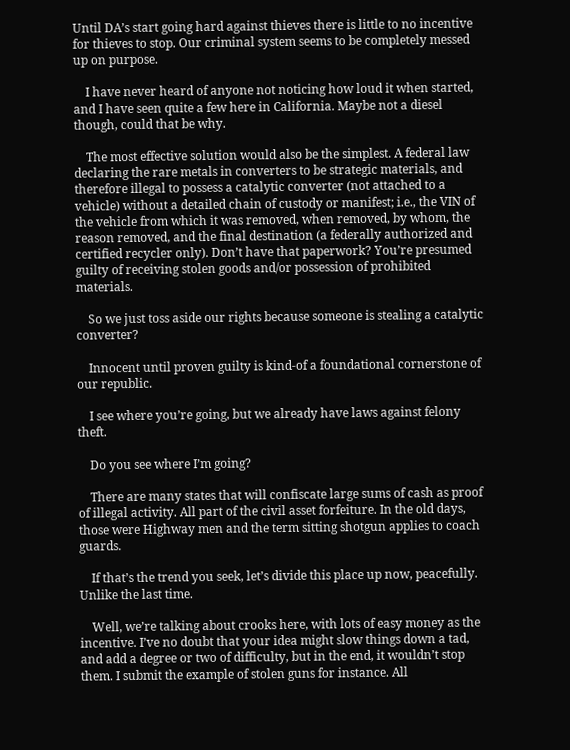Until DA’s start going hard against thieves there is little to no incentive for thieves to stop. Our criminal system seems to be completely messed up on purpose.

    I have never heard of anyone not noticing how loud it when started, and I have seen quite a few here in California. Maybe not a diesel though, could that be why.

    The most effective solution would also be the simplest. A federal law declaring the rare metals in converters to be strategic materials, and therefore illegal to possess a catalytic converter (not attached to a vehicle) without a detailed chain of custody or manifest; i.e., the VIN of the vehicle from which it was removed, when removed, by whom, the reason removed, and the final destination (a federally authorized and certified recycler only). Don’t have that paperwork? You’re presumed guilty of receiving stolen goods and/or possession of prohibited materials.

    So we just toss aside our rights because someone is stealing a catalytic converter?

    Innocent until proven guilty is kind-of a foundational cornerstone of our republic.

    I see where you’re going, but we already have laws against felony theft.

    Do you see where I’m going?

    There are many states that will confiscate large sums of cash as proof of illegal activity. All part of the civil asset forfeiture. In the old days, those were Highway men and the term sitting shotgun applies to coach guards.

    If that’s the trend you seek, let’s divide this place up now, peacefully. Unlike the last time.

    Well, we’re talking about crooks here, with lots of easy money as the incentive. I’ve no doubt that your idea might slow things down a tad, and add a degree or two of difficulty, but in the end, it wouldn’t stop them. I submit the example of stolen guns for instance. All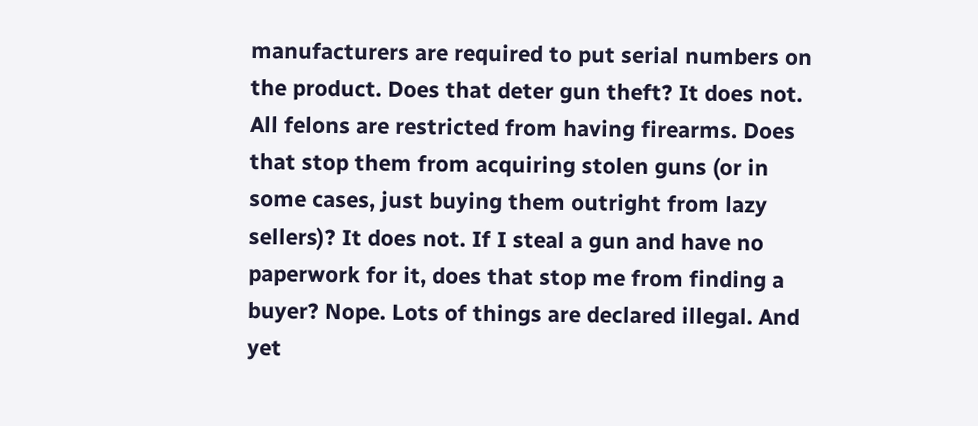manufacturers are required to put serial numbers on the product. Does that deter gun theft? It does not. All felons are restricted from having firearms. Does that stop them from acquiring stolen guns (or in some cases, just buying them outright from lazy sellers)? It does not. If I steal a gun and have no paperwork for it, does that stop me from finding a buyer? Nope. Lots of things are declared illegal. And yet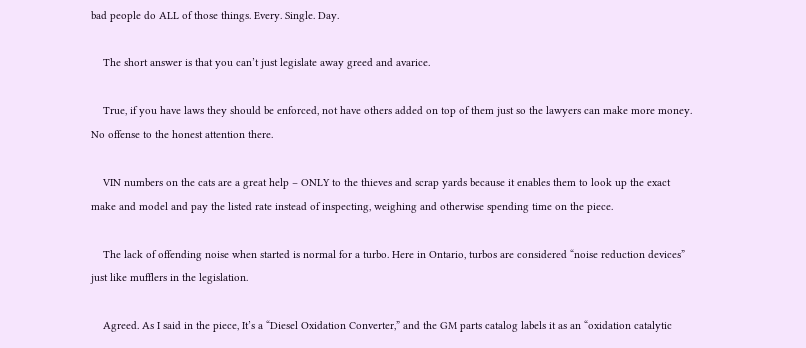bad people do ALL of those things. Every. Single. Day.

    The short answer is that you can’t just legislate away greed and avarice.

    True, if you have laws they should be enforced, not have others added on top of them just so the lawyers can make more money. No offense to the honest attention there.

    VIN numbers on the cats are a great help – ONLY to the thieves and scrap yards because it enables them to look up the exact make and model and pay the listed rate instead of inspecting, weighing and otherwise spending time on the piece.

    The lack of offending noise when started is normal for a turbo. Here in Ontario, turbos are considered “noise reduction devices” just like mufflers in the legislation.

    Agreed. As I said in the piece, It’s a “Diesel Oxidation Converter,” and the GM parts catalog labels it as an “oxidation catalytic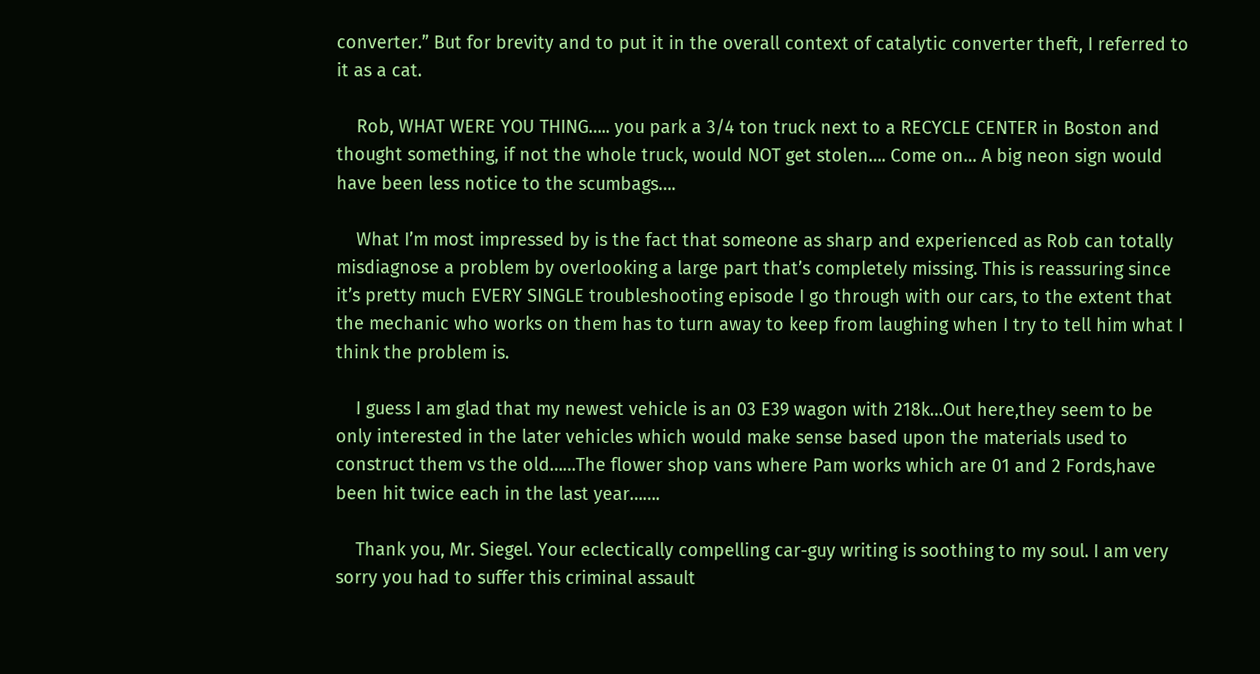converter.” But for brevity and to put it in the overall context of catalytic converter theft, I referred to it as a cat.

    Rob, WHAT WERE YOU THING….. you park a 3/4 ton truck next to a RECYCLE CENTER in Boston and thought something, if not the whole truck, would NOT get stolen…. Come on… A big neon sign would have been less notice to the scumbags….

    What I’m most impressed by is the fact that someone as sharp and experienced as Rob can totally misdiagnose a problem by overlooking a large part that’s completely missing. This is reassuring since it’s pretty much EVERY SINGLE troubleshooting episode I go through with our cars, to the extent that the mechanic who works on them has to turn away to keep from laughing when I try to tell him what I think the problem is.

    I guess I am glad that my newest vehicle is an 03 E39 wagon with 218k…Out here,they seem to be only interested in the later vehicles which would make sense based upon the materials used to construct them vs the old……The flower shop vans where Pam works which are 01 and 2 Fords,have been hit twice each in the last year…….

    Thank you, Mr. Siegel. Your eclectically compelling car-guy writing is soothing to my soul. I am very sorry you had to suffer this criminal assault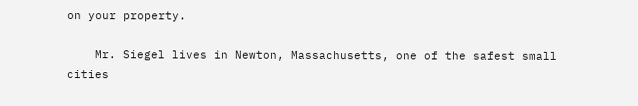on your property.

    Mr. Siegel lives in Newton, Massachusetts, one of the safest small cities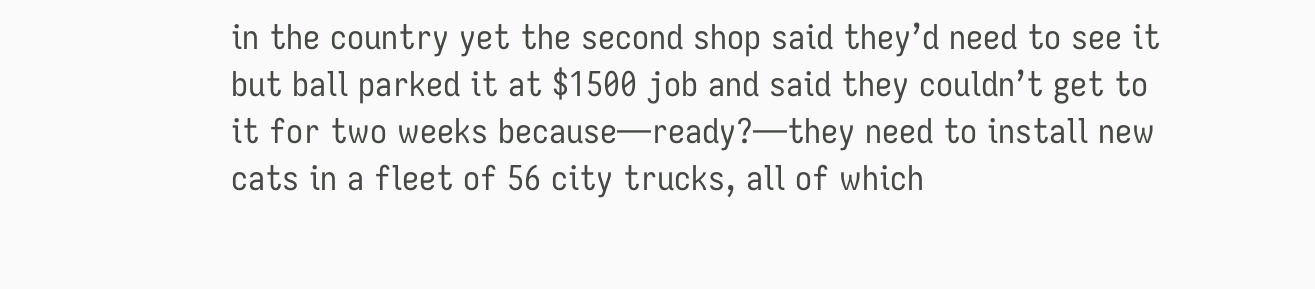in the country yet the second shop said they’d need to see it but ball parked it at $1500 job and said they couldn’t get to it for two weeks because—ready?—they need to install new cats in a fleet of 56 city trucks, all of which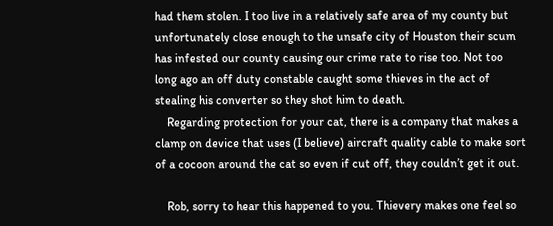had them stolen. I too live in a relatively safe area of my county but unfortunately close enough to the unsafe city of Houston their scum has infested our county causing our crime rate to rise too. Not too long ago an off duty constable caught some thieves in the act of stealing his converter so they shot him to death.
    Regarding protection for your cat, there is a company that makes a clamp on device that uses (I believe) aircraft quality cable to make sort of a cocoon around the cat so even if cut off, they couldn’t get it out.

    Rob, sorry to hear this happened to you. Thievery makes one feel so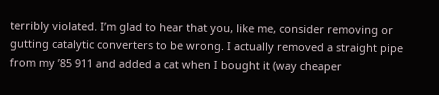terribly violated. I’m glad to hear that you, like me, consider removing or gutting catalytic converters to be wrong. I actually removed a straight pipe from my ’85 911 and added a cat when I bought it (way cheaper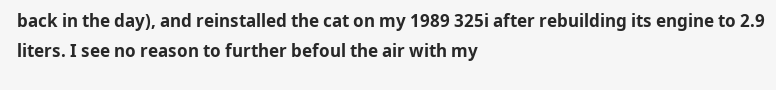back in the day), and reinstalled the cat on my 1989 325i after rebuilding its engine to 2.9 liters. I see no reason to further befoul the air with my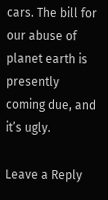cars. The bill for our abuse of planet earth is presently coming due, and it’s ugly.

Leave a Reply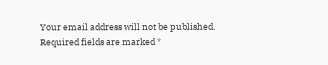Your email address will not be published. Required fields are marked *